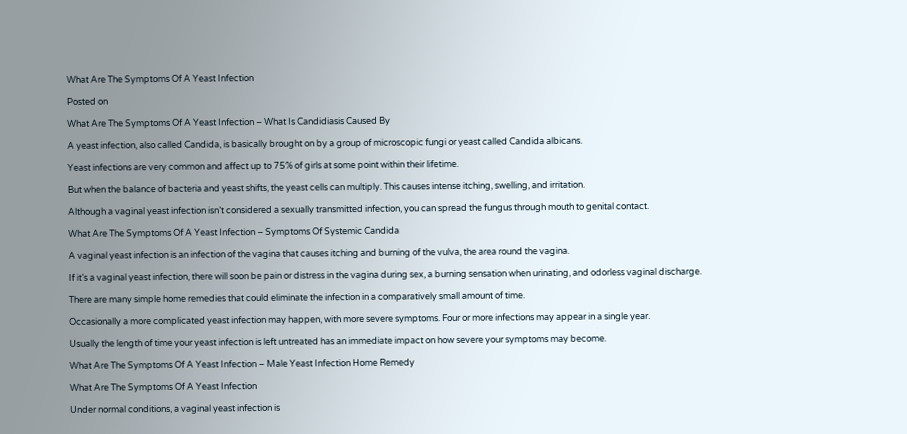What Are The Symptoms Of A Yeast Infection

Posted on

What Are The Symptoms Of A Yeast Infection – What Is Candidiasis Caused By

A yeast infection, also called Candida, is basically brought on by a group of microscopic fungi or yeast called Candida albicans.

Yeast infections are very common and affect up to 75% of girls at some point within their lifetime.

But when the balance of bacteria and yeast shifts, the yeast cells can multiply. This causes intense itching, swelling, and irritation.

Although a vaginal yeast infection isn’t considered a sexually transmitted infection, you can spread the fungus through mouth to genital contact.

What Are The Symptoms Of A Yeast Infection – Symptoms Of Systemic Candida

A vaginal yeast infection is an infection of the vagina that causes itching and burning of the vulva, the area round the vagina.

If it’s a vaginal yeast infection, there will soon be pain or distress in the vagina during sex, a burning sensation when urinating, and odorless vaginal discharge.

There are many simple home remedies that could eliminate the infection in a comparatively small amount of time.

Occasionally a more complicated yeast infection may happen, with more severe symptoms. Four or more infections may appear in a single year.

Usually the length of time your yeast infection is left untreated has an immediate impact on how severe your symptoms may become.

What Are The Symptoms Of A Yeast Infection – Male Yeast Infection Home Remedy

What Are The Symptoms Of A Yeast Infection

Under normal conditions, a vaginal yeast infection is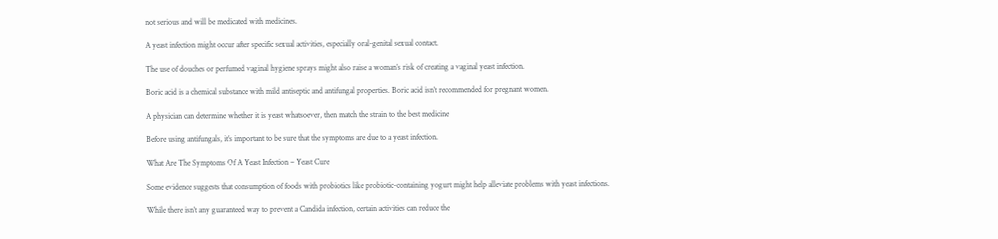not serious and will be medicated with medicines.

A yeast infection might occur after specific sexual activities, especially oral-genital sexual contact.

The use of douches or perfumed vaginal hygiene sprays might also raise a woman’s risk of creating a vaginal yeast infection.

Boric acid is a chemical substance with mild antiseptic and antifungal properties. Boric acid isn’t recommended for pregnant women.

A physician can determine whether it is yeast whatsoever, then match the strain to the best medicine

Before using antifungals, it’s important to be sure that the symptoms are due to a yeast infection.

What Are The Symptoms Of A Yeast Infection – Yeast Cure

Some evidence suggests that consumption of foods with probiotics like probiotic-containing yogurt might help alleviate problems with yeast infections.

While there isn’t any guaranteed way to prevent a Candida infection, certain activities can reduce the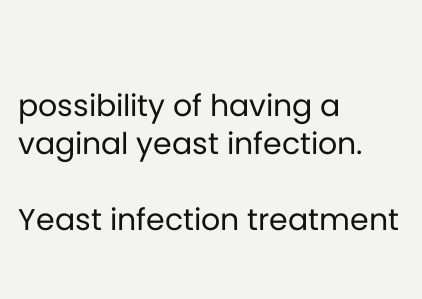possibility of having a vaginal yeast infection.

Yeast infection treatment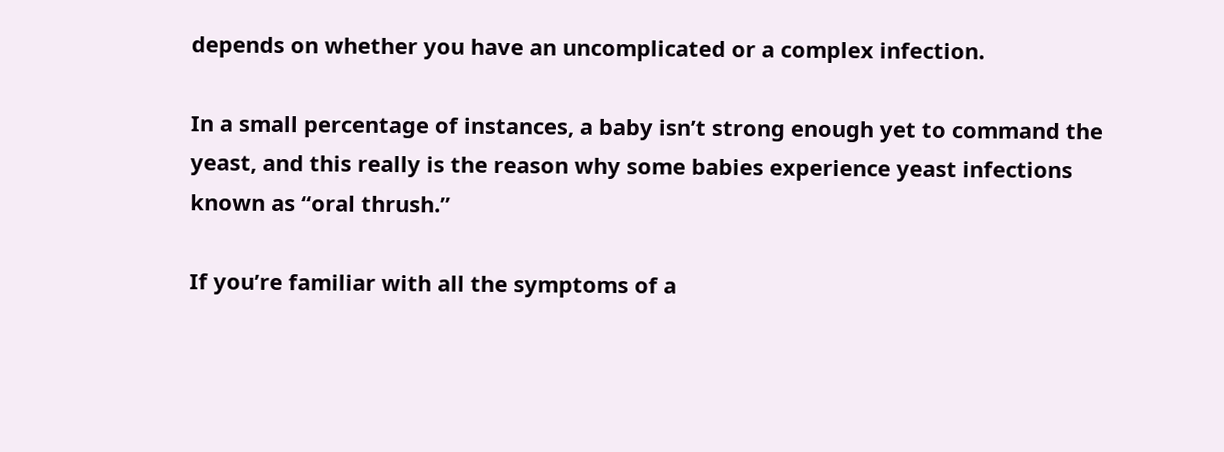depends on whether you have an uncomplicated or a complex infection.

In a small percentage of instances, a baby isn’t strong enough yet to command the yeast, and this really is the reason why some babies experience yeast infections known as “oral thrush.”

If you’re familiar with all the symptoms of a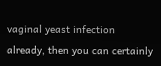vaginal yeast infection already, then you can certainly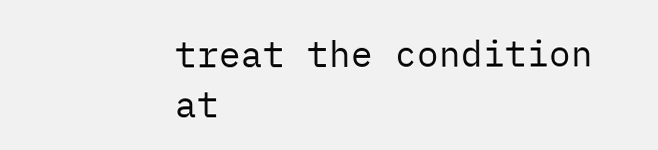treat the condition at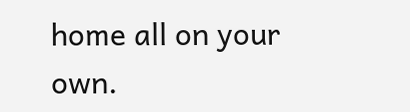home all on your own.